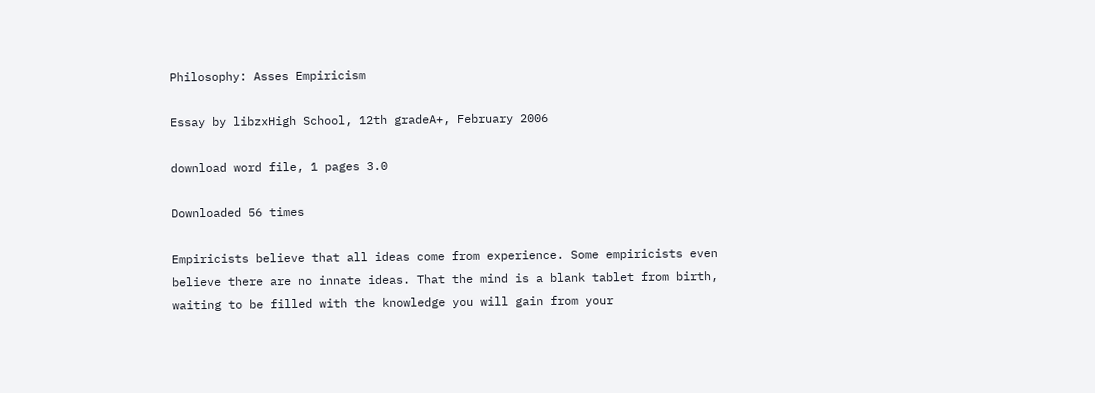Philosophy: Asses Empiricism

Essay by libzxHigh School, 12th gradeA+, February 2006

download word file, 1 pages 3.0

Downloaded 56 times

Empiricists believe that all ideas come from experience. Some empiricists even believe there are no innate ideas. That the mind is a blank tablet from birth, waiting to be filled with the knowledge you will gain from your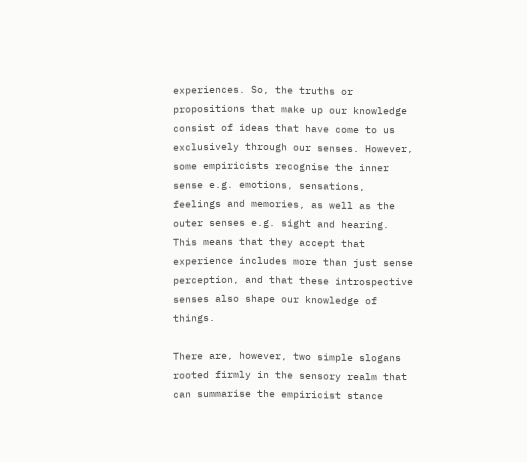experiences. So, the truths or propositions that make up our knowledge consist of ideas that have come to us exclusively through our senses. However, some empiricists recognise the inner sense e.g. emotions, sensations, feelings and memories, as well as the outer senses e.g. sight and hearing. This means that they accept that experience includes more than just sense perception, and that these introspective senses also shape our knowledge of things.

There are, however, two simple slogans rooted firmly in the sensory realm that can summarise the empiricist stance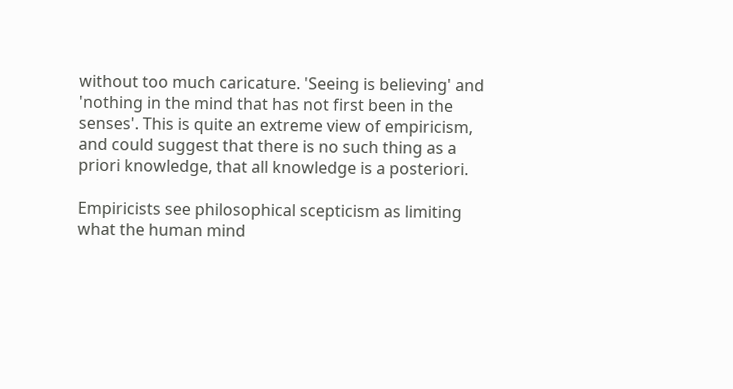without too much caricature. 'Seeing is believing' and 'nothing in the mind that has not first been in the senses'. This is quite an extreme view of empiricism, and could suggest that there is no such thing as a priori knowledge, that all knowledge is a posteriori.

Empiricists see philosophical scepticism as limiting what the human mind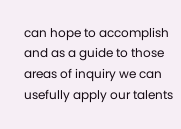can hope to accomplish and as a guide to those areas of inquiry we can usefully apply our talents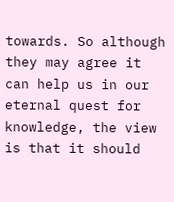towards. So although they may agree it can help us in our eternal quest for knowledge, the view is that it should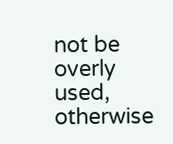not be overly used, otherwise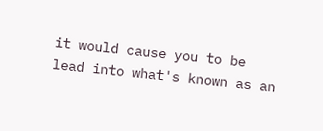it would cause you to be lead into what's known as an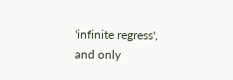'infinite regress', and only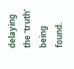delaying the 'truth' being found.